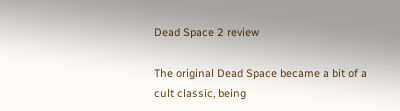Dead Space 2 review

The original Dead Space became a bit of a cult classic, being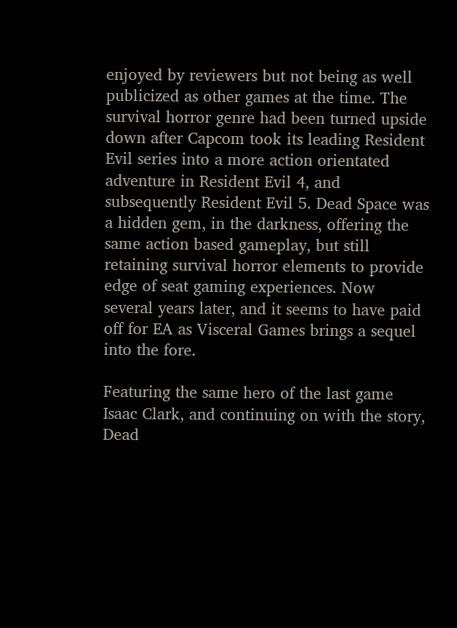enjoyed by reviewers but not being as well publicized as other games at the time. The survival horror genre had been turned upside down after Capcom took its leading Resident Evil series into a more action orientated adventure in Resident Evil 4, and subsequently Resident Evil 5. Dead Space was a hidden gem, in the darkness, offering the same action based gameplay, but still retaining survival horror elements to provide edge of seat gaming experiences. Now several years later, and it seems to have paid off for EA as Visceral Games brings a sequel into the fore.

Featuring the same hero of the last game Isaac Clark, and continuing on with the story, Dead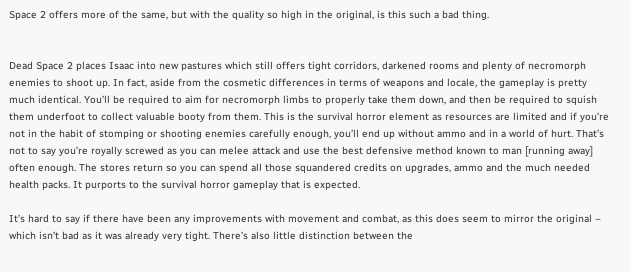Space 2 offers more of the same, but with the quality so high in the original, is this such a bad thing.


Dead Space 2 places Isaac into new pastures which still offers tight corridors, darkened rooms and plenty of necromorph enemies to shoot up. In fact, aside from the cosmetic differences in terms of weapons and locale, the gameplay is pretty much identical. You’ll be required to aim for necromorph limbs to properly take them down, and then be required to squish them underfoot to collect valuable booty from them. This is the survival horror element as resources are limited and if you’re not in the habit of stomping or shooting enemies carefully enough, you’ll end up without ammo and in a world of hurt. That’s not to say you’re royally screwed as you can melee attack and use the best defensive method known to man [running away] often enough. The stores return so you can spend all those squandered credits on upgrades, ammo and the much needed health packs. It purports to the survival horror gameplay that is expected.

It’s hard to say if there have been any improvements with movement and combat, as this does seem to mirror the original – which isn’t bad as it was already very tight. There’s also little distinction between the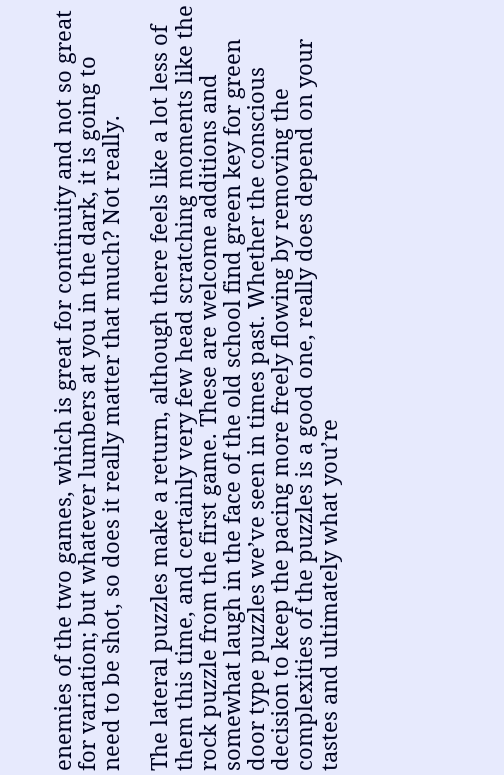enemies of the two games, which is great for continuity and not so great for variation; but whatever lumbers at you in the dark, it is going to need to be shot, so does it really matter that much? Not really.

The lateral puzzles make a return, although there feels like a lot less of them this time, and certainly very few head scratching moments like the rock puzzle from the first game. These are welcome additions and somewhat laugh in the face of the old school find green key for green door type puzzles we’ve seen in times past. Whether the conscious decision to keep the pacing more freely flowing by removing the complexities of the puzzles is a good one, really does depend on your tastes and ultimately what you’re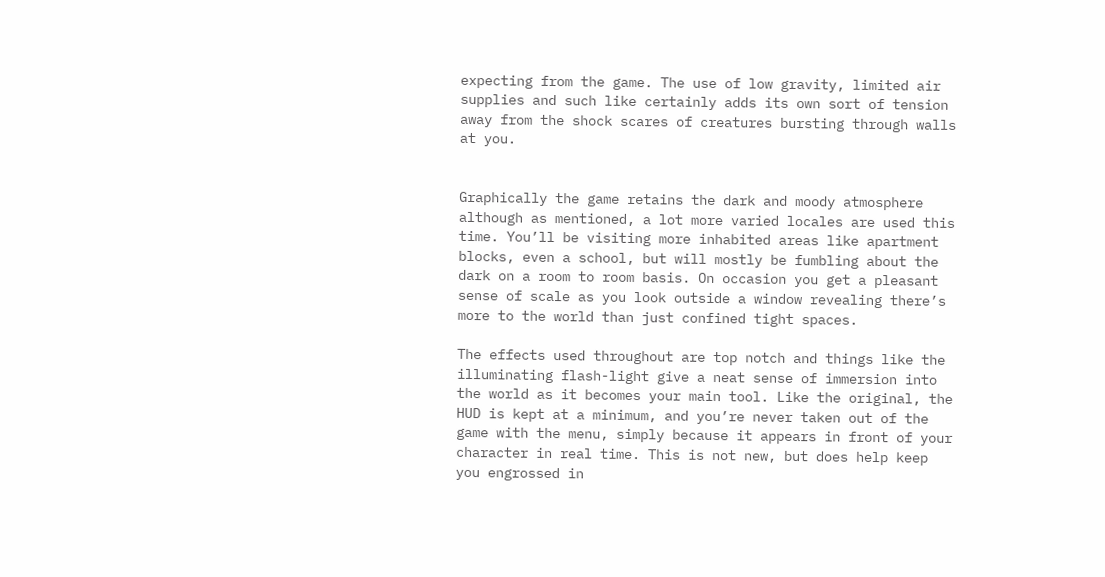expecting from the game. The use of low gravity, limited air supplies and such like certainly adds its own sort of tension away from the shock scares of creatures bursting through walls at you.


Graphically the game retains the dark and moody atmosphere although as mentioned, a lot more varied locales are used this time. You’ll be visiting more inhabited areas like apartment blocks, even a school, but will mostly be fumbling about the dark on a room to room basis. On occasion you get a pleasant sense of scale as you look outside a window revealing there’s more to the world than just confined tight spaces.

The effects used throughout are top notch and things like the illuminating flash-light give a neat sense of immersion into the world as it becomes your main tool. Like the original, the HUD is kept at a minimum, and you’re never taken out of the game with the menu, simply because it appears in front of your character in real time. This is not new, but does help keep you engrossed in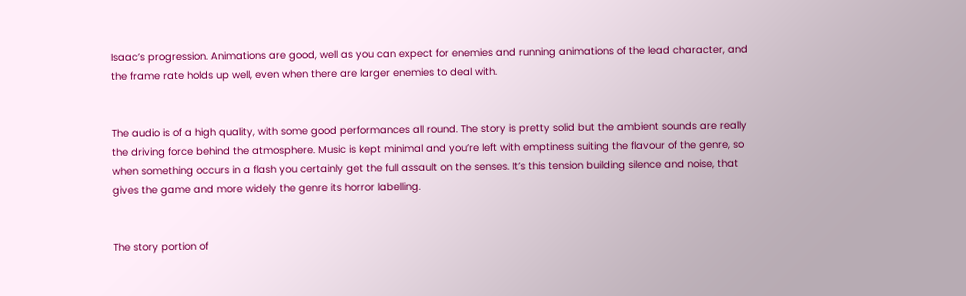Isaac’s progression. Animations are good, well as you can expect for enemies and running animations of the lead character, and the frame rate holds up well, even when there are larger enemies to deal with.


The audio is of a high quality, with some good performances all round. The story is pretty solid but the ambient sounds are really the driving force behind the atmosphere. Music is kept minimal and you’re left with emptiness suiting the flavour of the genre, so when something occurs in a flash you certainly get the full assault on the senses. It’s this tension building silence and noise, that gives the game and more widely the genre its horror labelling.


The story portion of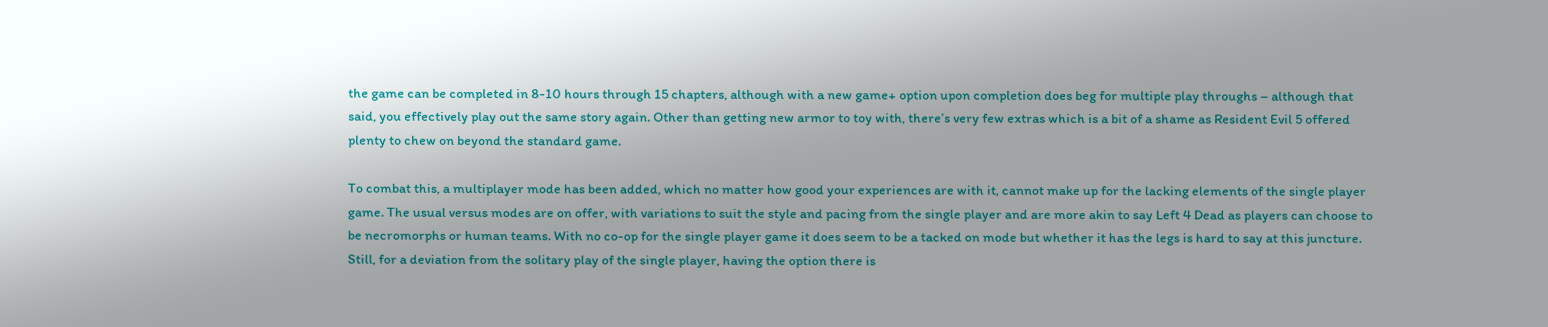the game can be completed in 8-10 hours through 15 chapters, although with a new game+ option upon completion does beg for multiple play throughs – although that said, you effectively play out the same story again. Other than getting new armor to toy with, there’s very few extras which is a bit of a shame as Resident Evil 5 offered plenty to chew on beyond the standard game.

To combat this, a multiplayer mode has been added, which no matter how good your experiences are with it, cannot make up for the lacking elements of the single player game. The usual versus modes are on offer, with variations to suit the style and pacing from the single player and are more akin to say Left 4 Dead as players can choose to be necromorphs or human teams. With no co-op for the single player game it does seem to be a tacked on mode but whether it has the legs is hard to say at this juncture. Still, for a deviation from the solitary play of the single player, having the option there is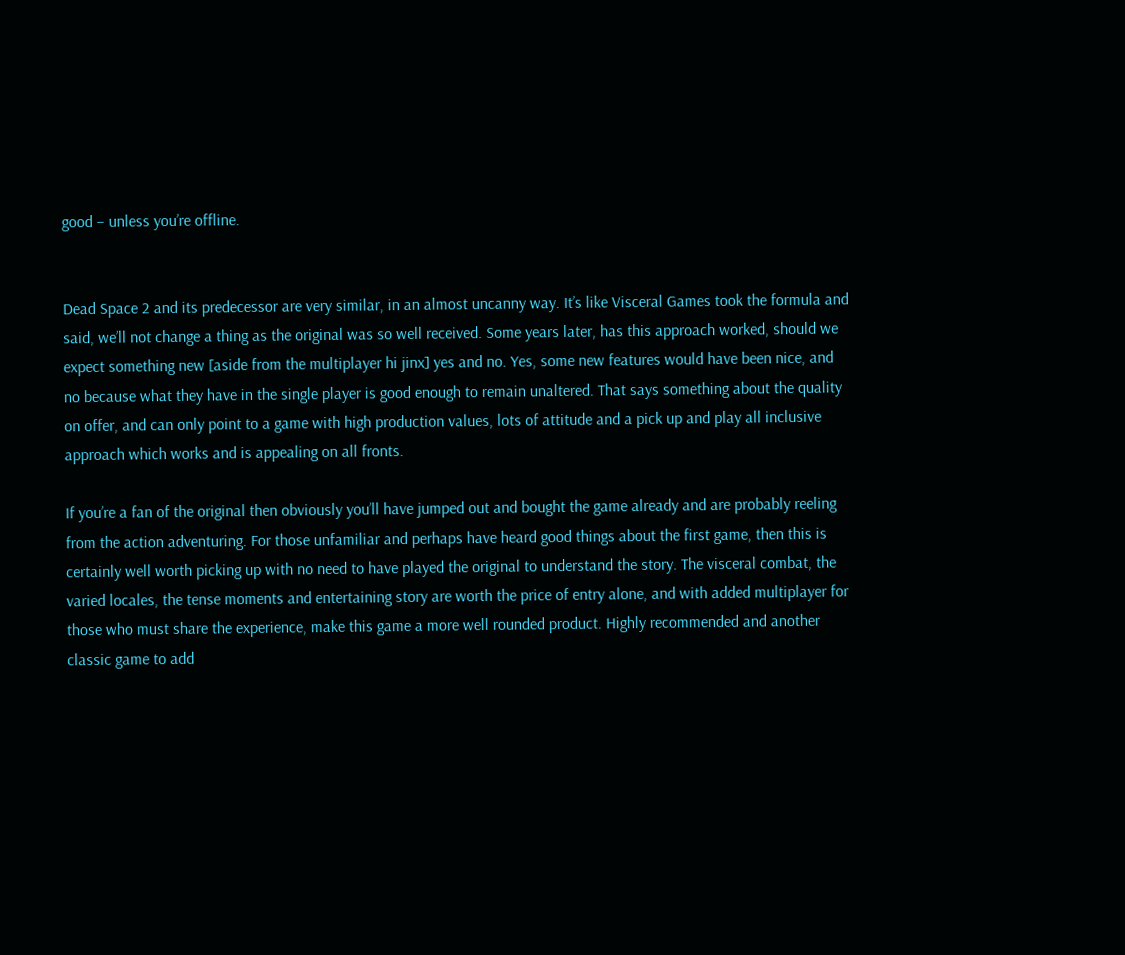good – unless you’re offline.


Dead Space 2 and its predecessor are very similar, in an almost uncanny way. It’s like Visceral Games took the formula and said, we’ll not change a thing as the original was so well received. Some years later, has this approach worked, should we expect something new [aside from the multiplayer hi jinx] yes and no. Yes, some new features would have been nice, and no because what they have in the single player is good enough to remain unaltered. That says something about the quality on offer, and can only point to a game with high production values, lots of attitude and a pick up and play all inclusive approach which works and is appealing on all fronts.

If you’re a fan of the original then obviously you’ll have jumped out and bought the game already and are probably reeling from the action adventuring. For those unfamiliar and perhaps have heard good things about the first game, then this is certainly well worth picking up with no need to have played the original to understand the story. The visceral combat, the varied locales, the tense moments and entertaining story are worth the price of entry alone, and with added multiplayer for those who must share the experience, make this game a more well rounded product. Highly recommended and another classic game to add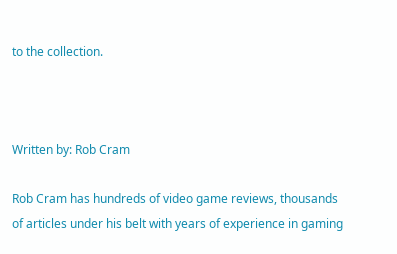to the collection.



Written by: Rob Cram

Rob Cram has hundreds of video game reviews, thousands of articles under his belt with years of experience in gaming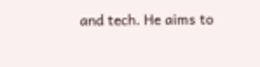and tech. He aims to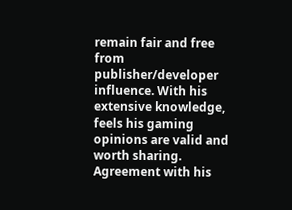remain fair and free from publisher/developer influence. With his extensive knowledge, feels his gaming opinions are valid and worth sharing. Agreement with his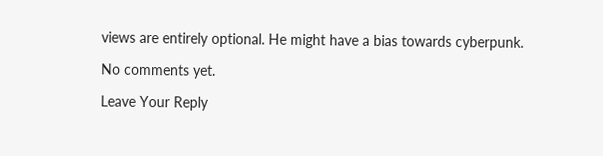views are entirely optional. He might have a bias towards cyberpunk.

No comments yet.

Leave Your Reply